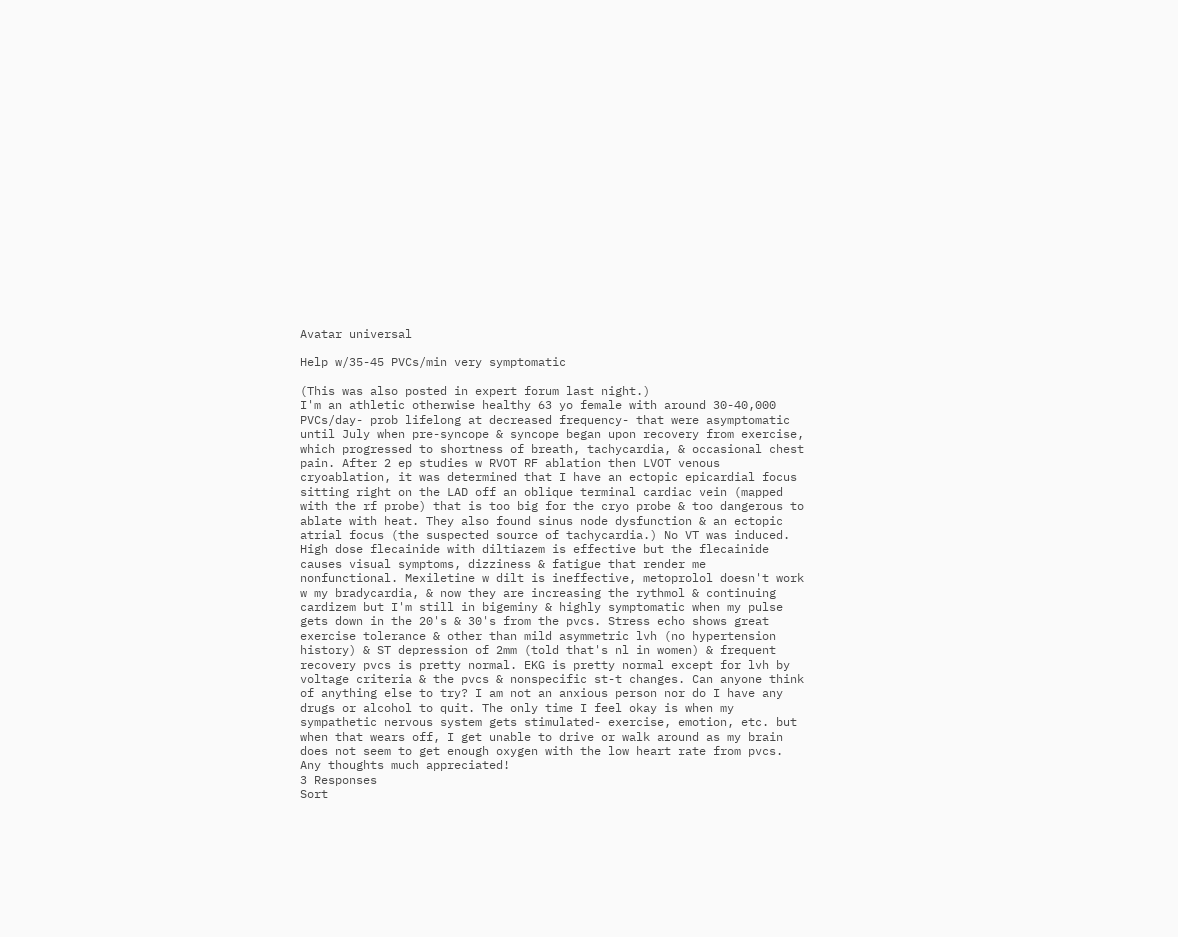Avatar universal

Help w/35-45 PVCs/min very symptomatic

(This was also posted in expert forum last night.)
I'm an athletic otherwise healthy 63 yo female with around 30-40,000 PVCs/day- prob lifelong at decreased frequency- that were asymptomatic until July when pre-syncope & syncope began upon recovery from exercise, which progressed to shortness of breath, tachycardia, & occasional chest pain. After 2 ep studies w RVOT RF ablation then LVOT venous cryoablation, it was determined that I have an ectopic epicardial focus sitting right on the LAD off an oblique terminal cardiac vein (mapped with the rf probe) that is too big for the cryo probe & too dangerous to ablate with heat. They also found sinus node dysfunction & an ectopic atrial focus (the suspected source of tachycardia.) No VT was induced. High dose flecainide with diltiazem is effective but the flecainide causes visual symptoms, dizziness & fatigue that render me nonfunctional. Mexiletine w dilt is ineffective, metoprolol doesn't work w my bradycardia, & now they are increasing the rythmol & continuing cardizem but I'm still in bigeminy & highly symptomatic when my pulse gets down in the 20's & 30's from the pvcs. Stress echo shows great exercise tolerance & other than mild asymmetric lvh (no hypertension history) & ST depression of 2mm (told that's nl in women) & frequent recovery pvcs is pretty normal. EKG is pretty normal except for lvh by voltage criteria & the pvcs & nonspecific st-t changes. Can anyone think of anything else to try? I am not an anxious person nor do I have any drugs or alcohol to quit. The only time I feel okay is when my sympathetic nervous system gets stimulated- exercise, emotion, etc. but when that wears off, I get unable to drive or walk around as my brain does not seem to get enough oxygen with the low heart rate from pvcs. Any thoughts much appreciated!
3 Responses
Sort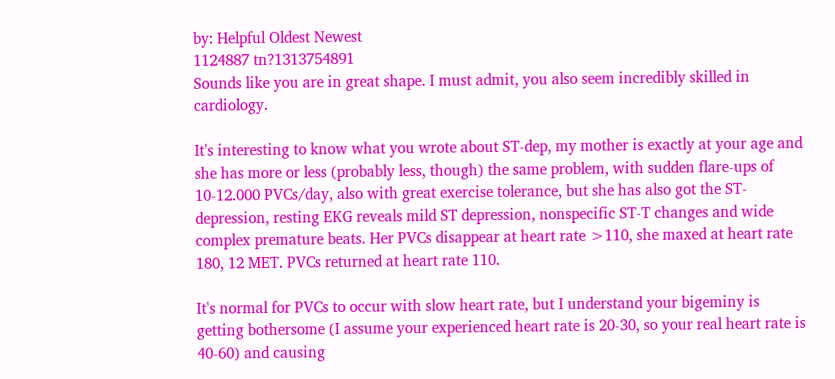by: Helpful Oldest Newest
1124887 tn?1313754891
Sounds like you are in great shape. I must admit, you also seem incredibly skilled in cardiology.

It's interesting to know what you wrote about ST-dep, my mother is exactly at your age and she has more or less (probably less, though) the same problem, with sudden flare-ups of 10-12.000 PVCs/day, also with great exercise tolerance, but she has also got the ST-depression, resting EKG reveals mild ST depression, nonspecific ST-T changes and wide complex premature beats. Her PVCs disappear at heart rate >110, she maxed at heart rate 180, 12 MET. PVCs returned at heart rate 110.

It's normal for PVCs to occur with slow heart rate, but I understand your bigeminy is getting bothersome (I assume your experienced heart rate is 20-30, so your real heart rate is 40-60) and causing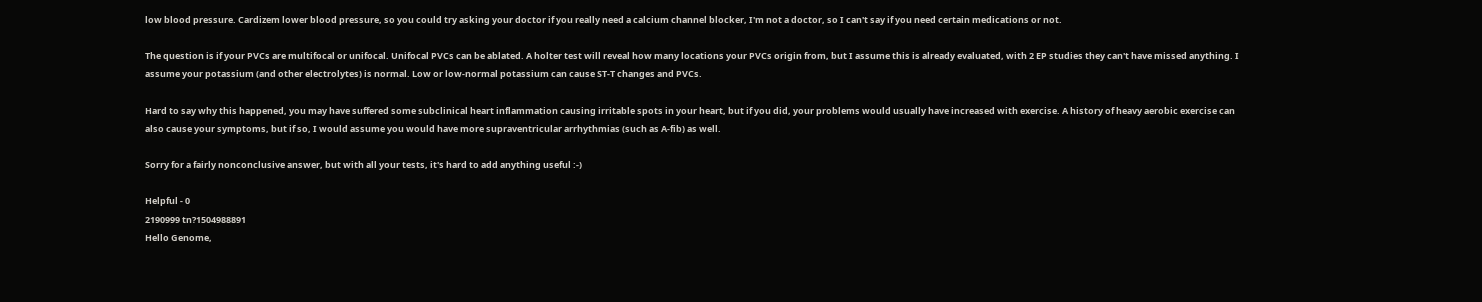low blood pressure. Cardizem lower blood pressure, so you could try asking your doctor if you really need a calcium channel blocker, I'm not a doctor, so I can't say if you need certain medications or not.

The question is if your PVCs are multifocal or unifocal. Unifocal PVCs can be ablated. A holter test will reveal how many locations your PVCs origin from, but I assume this is already evaluated, with 2 EP studies they can't have missed anything. I assume your potassium (and other electrolytes) is normal. Low or low-normal potassium can cause ST-T changes and PVCs.

Hard to say why this happened, you may have suffered some subclinical heart inflammation causing irritable spots in your heart, but if you did, your problems would usually have increased with exercise. A history of heavy aerobic exercise can also cause your symptoms, but if so, I would assume you would have more supraventricular arrhythmias (such as A-fib) as well.

Sorry for a fairly nonconclusive answer, but with all your tests, it's hard to add anything useful :-)

Helpful - 0
2190999 tn?1504988891
Hello Genome,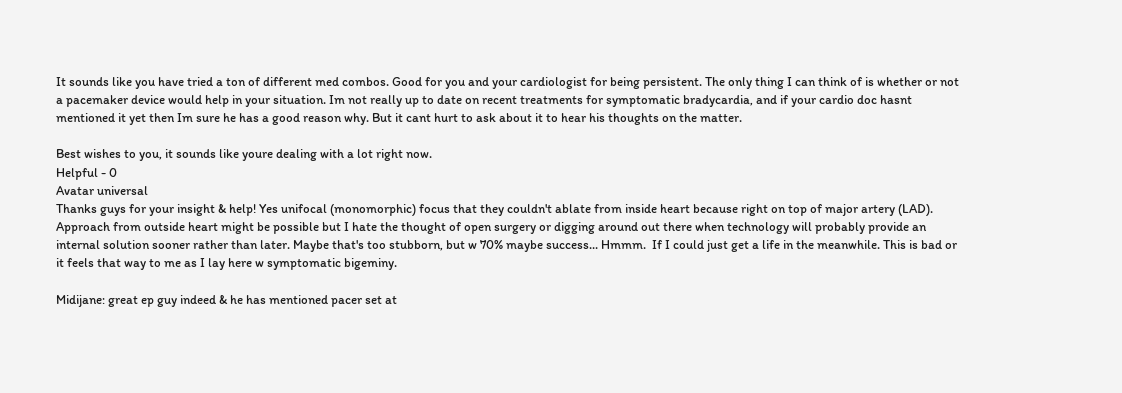It sounds like you have tried a ton of different med combos. Good for you and your cardiologist for being persistent. The only thing I can think of is whether or not a pacemaker device would help in your situation. Im not really up to date on recent treatments for symptomatic bradycardia, and if your cardio doc hasnt mentioned it yet then Im sure he has a good reason why. But it cant hurt to ask about it to hear his thoughts on the matter.

Best wishes to you, it sounds like youre dealing with a lot right now.
Helpful - 0
Avatar universal
Thanks guys for your insight & help! Yes unifocal (monomorphic) focus that they couldn't ablate from inside heart because right on top of major artery (LAD). Approach from outside heart might be possible but I hate the thought of open surgery or digging around out there when technology will probably provide an internal solution sooner rather than later. Maybe that's too stubborn, but w 70% maybe success... Hmmm.  If I could just get a life in the meanwhile. This is bad or it feels that way to me as I lay here w symptomatic bigeminy.

Midijane: great ep guy indeed & he has mentioned pacer set at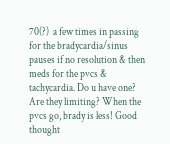70(?)  a few times in passing for the bradycardia/sinus pauses if no resolution & then meds for the pvcs & tachycardia. Do u have one? Are they limiting? When the pvcs go, brady is less! Good thought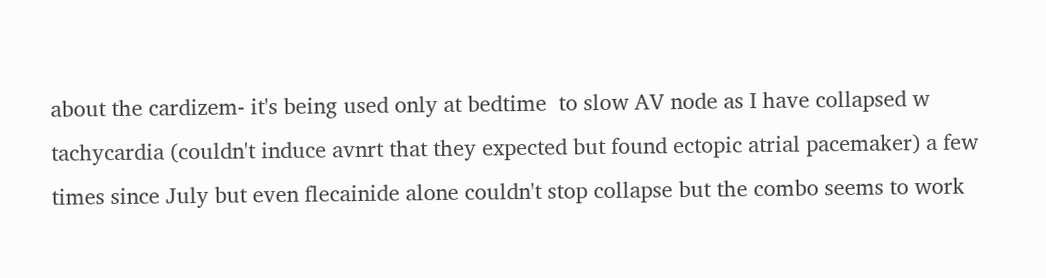about the cardizem- it's being used only at bedtime  to slow AV node as I have collapsed w tachycardia (couldn't induce avnrt that they expected but found ectopic atrial pacemaker) a few times since July but even flecainide alone couldn't stop collapse but the combo seems to work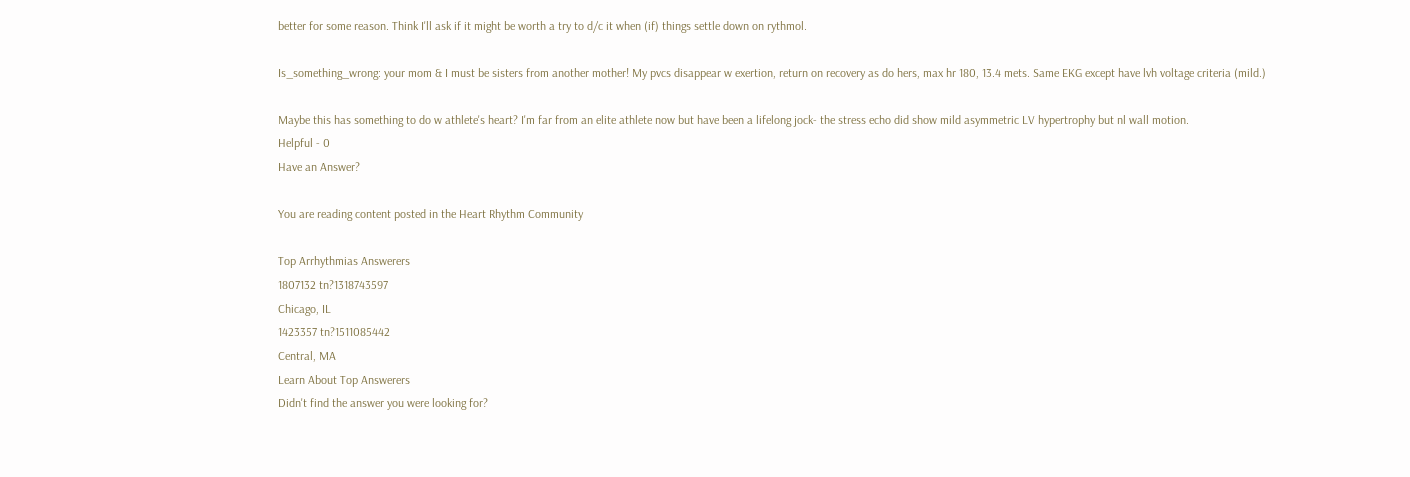better for some reason. Think I'll ask if it might be worth a try to d/c it when (if) things settle down on rythmol.

Is_something_wrong: your mom & I must be sisters from another mother! My pvcs disappear w exertion, return on recovery as do hers, max hr 180, 13.4 mets. Same EKG except have lvh voltage criteria (mild.)

Maybe this has something to do w athlete's heart? I'm far from an elite athlete now but have been a lifelong jock- the stress echo did show mild asymmetric LV hypertrophy but nl wall motion.
Helpful - 0
Have an Answer?

You are reading content posted in the Heart Rhythm Community

Top Arrhythmias Answerers
1807132 tn?1318743597
Chicago, IL
1423357 tn?1511085442
Central, MA
Learn About Top Answerers
Didn't find the answer you were looking for?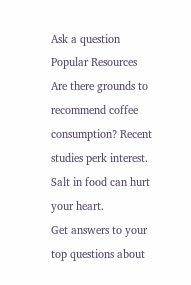Ask a question
Popular Resources
Are there grounds to recommend coffee consumption? Recent studies perk interest.
Salt in food can hurt your heart.
Get answers to your top questions about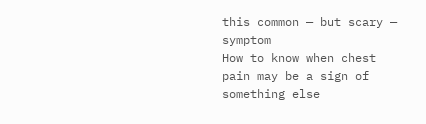this common — but scary — symptom
How to know when chest pain may be a sign of something else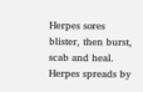Herpes sores blister, then burst, scab and heal.
Herpes spreads by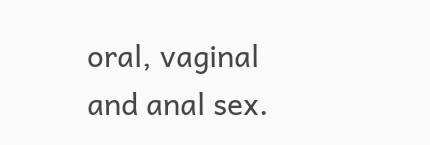oral, vaginal and anal sex.